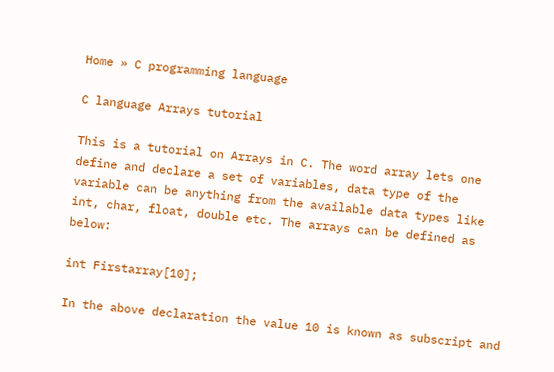Home » C programming language

C language Arrays tutorial

This is a tutorial on Arrays in C. The word array lets one define and declare a set of variables, data type of the variable can be anything from the available data types like int, char, float, double etc. The arrays can be defined as below:

int Firstarray[10];

In the above declaration the value 10 is known as subscript and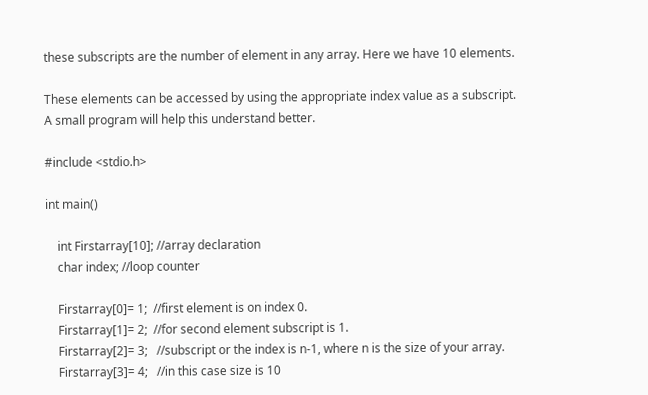these subscripts are the number of element in any array. Here we have 10 elements.

These elements can be accessed by using the appropriate index value as a subscript. A small program will help this understand better.

#include <stdio.h>

int main()

    int Firstarray[10]; //array declaration
    char index; //loop counter

    Firstarray[0]= 1;  //first element is on index 0.
    Firstarray[1]= 2;  //for second element subscript is 1.
    Firstarray[2]= 3;   //subscript or the index is n-1, where n is the size of your array.
    Firstarray[3]= 4;   //in this case size is 10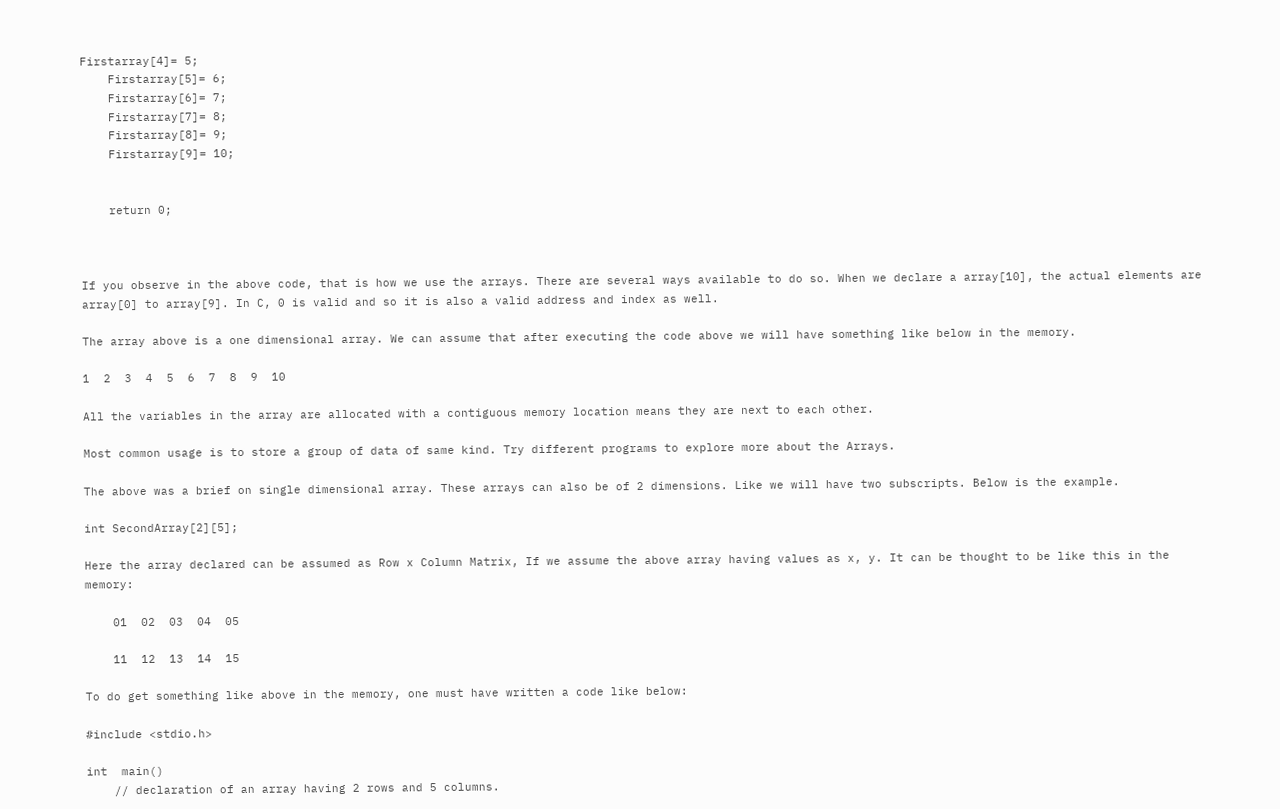Firstarray[4]= 5;
    Firstarray[5]= 6;
    Firstarray[6]= 7;
    Firstarray[7]= 8;
    Firstarray[8]= 9;
    Firstarray[9]= 10;


    return 0;



If you observe in the above code, that is how we use the arrays. There are several ways available to do so. When we declare a array[10], the actual elements are array[0] to array[9]. In C, 0 is valid and so it is also a valid address and index as well.

The array above is a one dimensional array. We can assume that after executing the code above we will have something like below in the memory.

1  2  3  4  5  6  7  8  9  10

All the variables in the array are allocated with a contiguous memory location means they are next to each other.

Most common usage is to store a group of data of same kind. Try different programs to explore more about the Arrays.

The above was a brief on single dimensional array. These arrays can also be of 2 dimensions. Like we will have two subscripts. Below is the example.

int SecondArray[2][5];

Here the array declared can be assumed as Row x Column Matrix, If we assume the above array having values as x, y. It can be thought to be like this in the memory:

    01  02  03  04  05

    11  12  13  14  15

To do get something like above in the memory, one must have written a code like below:

#include <stdio.h>

int  main()
    // declaration of an array having 2 rows and 5 columns.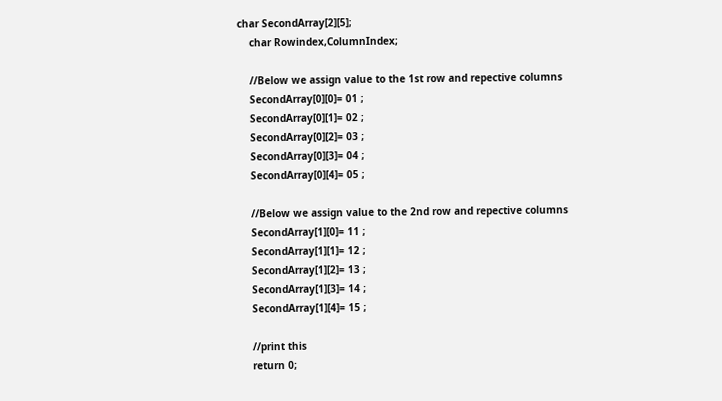char SecondArray[2][5];
    char Rowindex,ColumnIndex;

    //Below we assign value to the 1st row and repective columns
    SecondArray[0][0]= 01 ;
    SecondArray[0][1]= 02 ;
    SecondArray[0][2]= 03 ;
    SecondArray[0][3]= 04 ;
    SecondArray[0][4]= 05 ;

    //Below we assign value to the 2nd row and repective columns
    SecondArray[1][0]= 11 ;
    SecondArray[1][1]= 12 ;
    SecondArray[1][2]= 13 ;
    SecondArray[1][3]= 14 ;
    SecondArray[1][4]= 15 ;

    //print this
    return 0;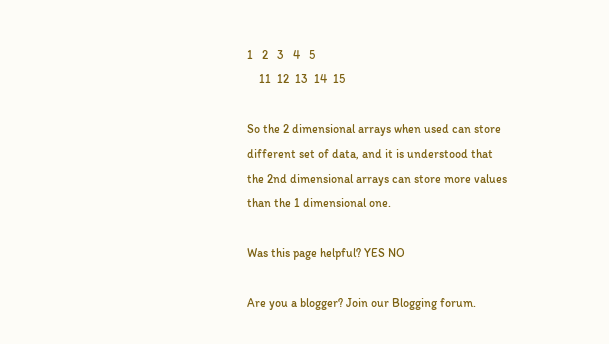1   2   3   4   5
    11  12  13  14  15

So the 2 dimensional arrays when used can store different set of data, and it is understood that the 2nd dimensional arrays can store more values than the 1 dimensional one.

Was this page helpful? YES NO

Are you a blogger? Join our Blogging forum.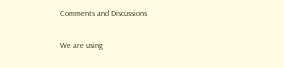Comments and Discussions

We are using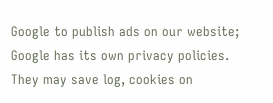Google to publish ads on our website; Google has its own privacy policies. They may save log, cookies on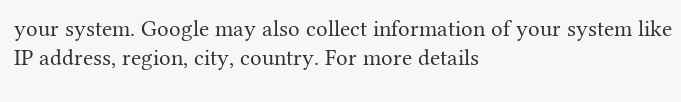your system. Google may also collect information of your system like IP address, region, city, country. For more details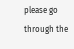please go through the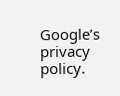Google’s privacy policy.